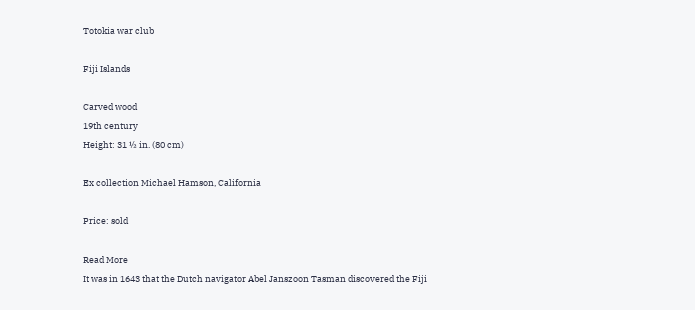Totokia war club

Fiji Islands

Carved wood
19th century
Height: 31 ½ in. (80 cm)

Ex collection Michael Hamson, California

Price: sold

Read More
It was in 1643 that the Dutch navigator Abel Janszoon Tasman discovered the Fiji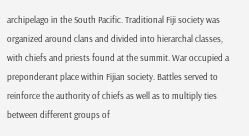archipelago in the South Pacific. Traditional Fiji society was organized around clans and divided into hierarchal classes, with chiefs and priests found at the summit. War occupied a preponderant place within Fijian society. Battles served to reinforce the authority of chiefs as well as to multiply ties between different groups of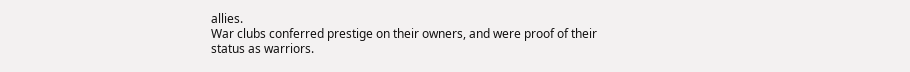allies.
War clubs conferred prestige on their owners, and were proof of their status as warriors.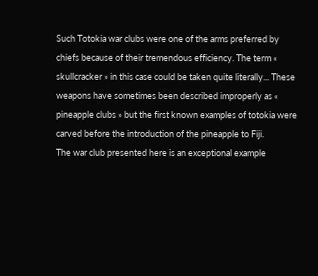Such Totokia war clubs were one of the arms preferred by chiefs because of their tremendous efficiency. The term « skullcracker » in this case could be taken quite literally... These weapons have sometimes been described improperly as « pineapple clubs » but the first known examples of totokia were carved before the introduction of the pineapple to Fiji.
The war club presented here is an exceptional example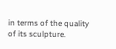in terms of the quality of its sculpture.